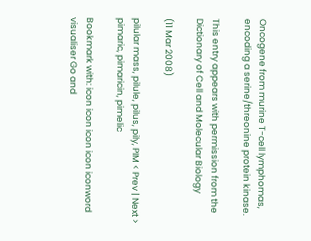Oncogene from murine T-cell lymphomas, encoding a serine/threonine protein kinase.

This entry appears with permission from the Dictionary of Cell and Molecular Biology

(11 Mar 2008)

pilular mass, pilule, pilus, pily, PIM < Prev | Next > pimaric, pimaricin, pimelic

Bookmark with: icon icon icon icon iconword visualiser Go and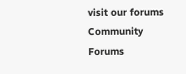visit our forums Community Forums